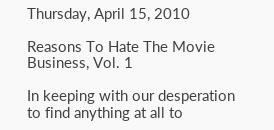Thursday, April 15, 2010

Reasons To Hate The Movie Business, Vol. 1

In keeping with our desperation to find anything at all to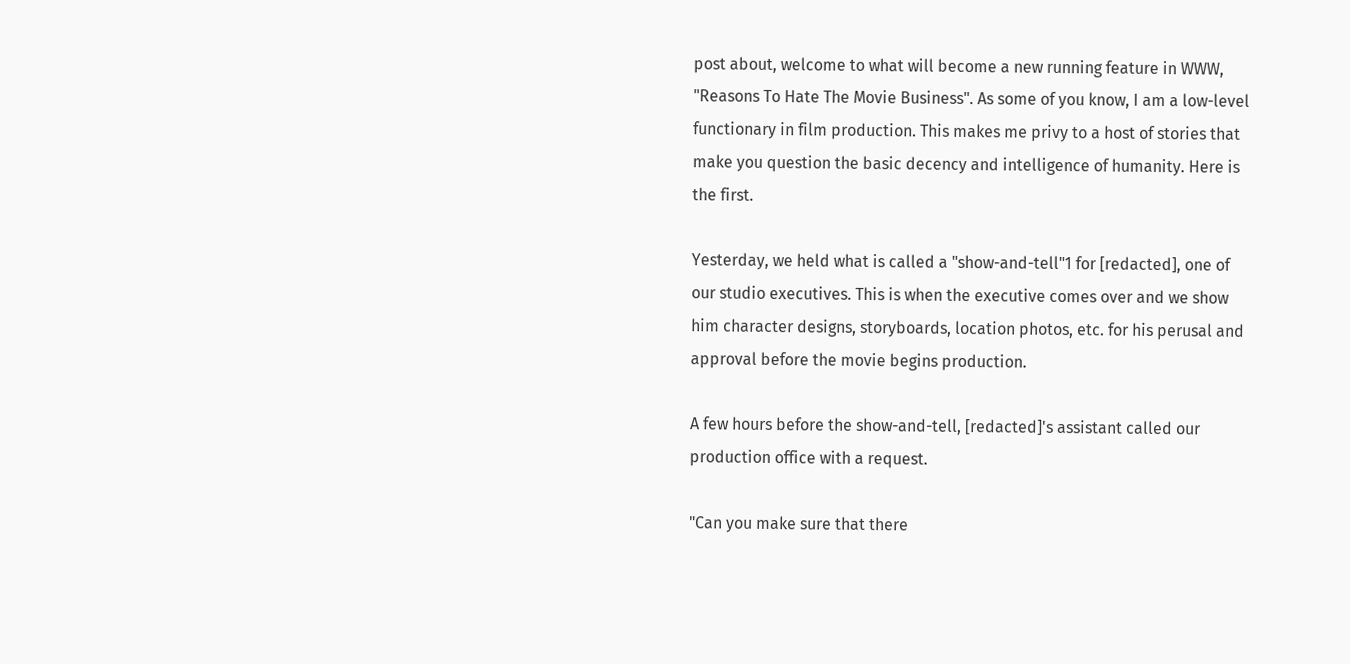post about, welcome to what will become a new running feature in WWW, "Reasons To Hate The Movie Business". As some of you know, I am a low-level functionary in film production. This makes me privy to a host of stories that make you question the basic decency and intelligence of humanity. Here is the first.

Yesterday, we held what is called a "show-and-tell"1 for [redacted], one of our studio executives. This is when the executive comes over and we show him character designs, storyboards, location photos, etc. for his perusal and approval before the movie begins production.

A few hours before the show-and-tell, [redacted]'s assistant called our production office with a request.

"Can you make sure that there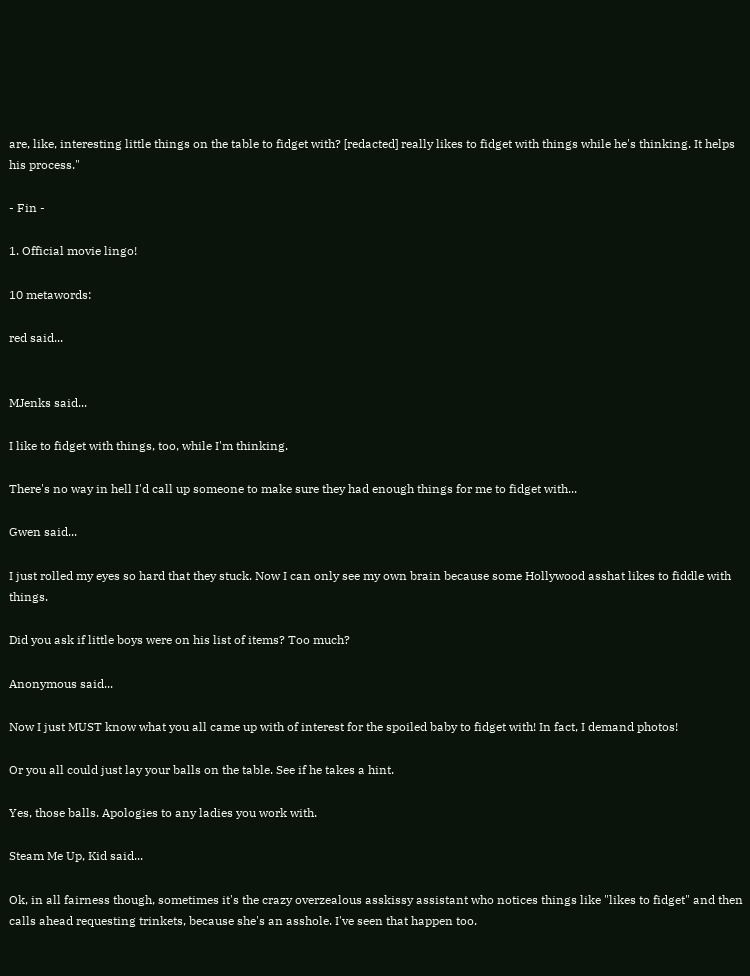are, like, interesting little things on the table to fidget with? [redacted] really likes to fidget with things while he's thinking. It helps his process."

- Fin -

1. Official movie lingo!

10 metawords:

red said...


MJenks said...

I like to fidget with things, too, while I'm thinking.

There's no way in hell I'd call up someone to make sure they had enough things for me to fidget with...

Gwen said...

I just rolled my eyes so hard that they stuck. Now I can only see my own brain because some Hollywood asshat likes to fiddle with things.

Did you ask if little boys were on his list of items? Too much?

Anonymous said...

Now I just MUST know what you all came up with of interest for the spoiled baby to fidget with! In fact, I demand photos!

Or you all could just lay your balls on the table. See if he takes a hint.

Yes, those balls. Apologies to any ladies you work with.

Steam Me Up, Kid said...

Ok, in all fairness though, sometimes it's the crazy overzealous asskissy assistant who notices things like "likes to fidget" and then calls ahead requesting trinkets, because she's an asshole. I've seen that happen too.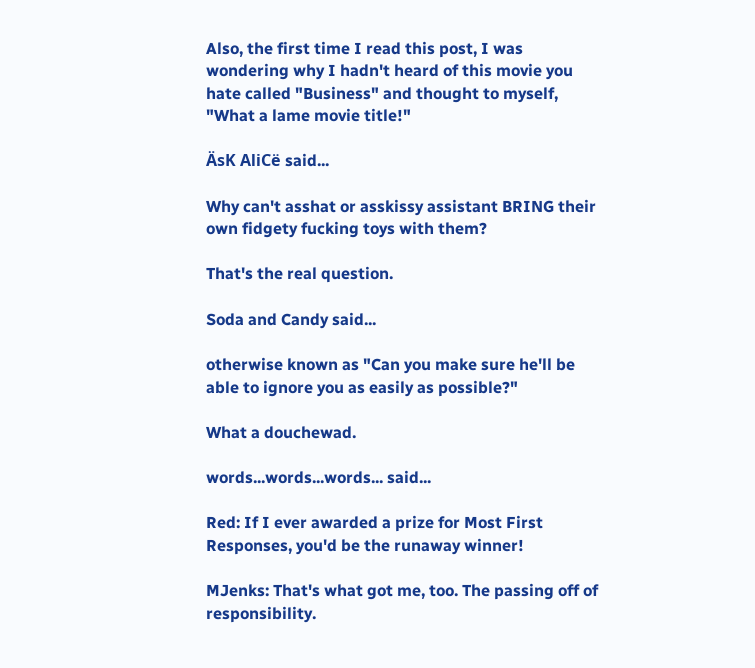Also, the first time I read this post, I was wondering why I hadn't heard of this movie you hate called "Business" and thought to myself, "What a lame movie title!"

ÄsK AliCë said...

Why can't asshat or asskissy assistant BRING their own fidgety fucking toys with them?

That's the real question.

Soda and Candy said...

otherwise known as "Can you make sure he'll be able to ignore you as easily as possible?"

What a douchewad.

words...words...words... said...

Red: If I ever awarded a prize for Most First Responses, you'd be the runaway winner!

MJenks: That's what got me, too. The passing off of responsibility.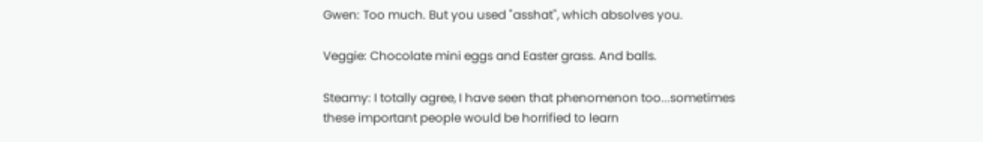Gwen: Too much. But you used "asshat", which absolves you.

Veggie: Chocolate mini eggs and Easter grass. And balls.

Steamy: I totally agree, I have seen that phenomenon too...sometimes these important people would be horrified to learn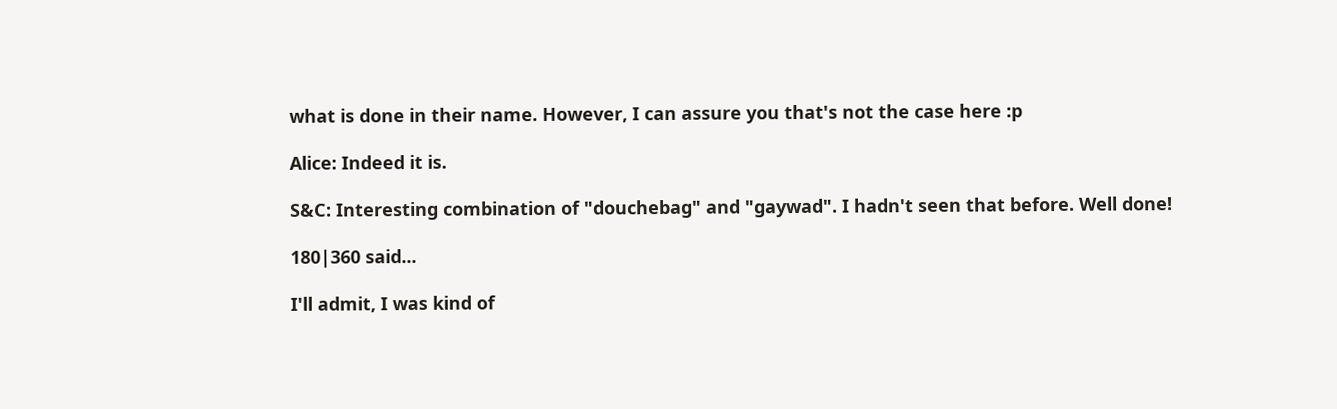what is done in their name. However, I can assure you that's not the case here :p

Alice: Indeed it is.

S&C: Interesting combination of "douchebag" and "gaywad". I hadn't seen that before. Well done!

180|360 said...

I'll admit, I was kind of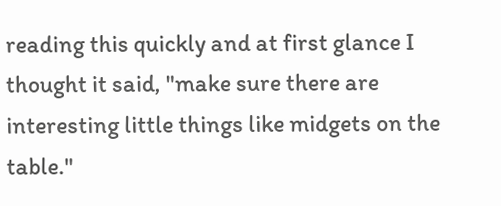reading this quickly and at first glance I thought it said, "make sure there are interesting little things like midgets on the table."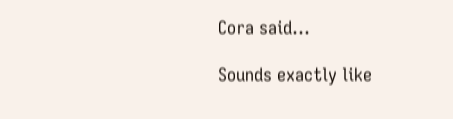Cora said...

Sounds exactly like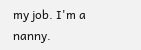my job. I'm a nanny.